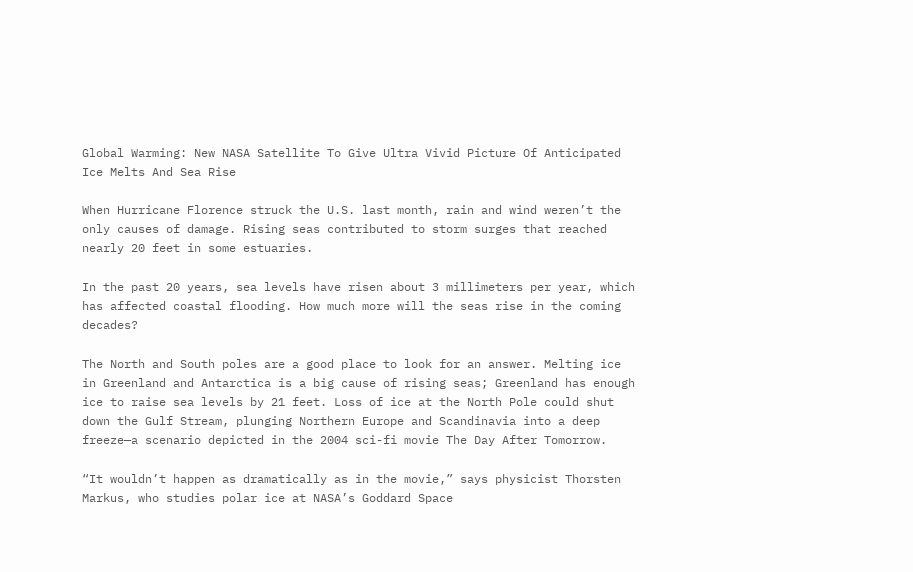Global Warming: New NASA Satellite To Give Ultra Vivid Picture Of Anticipated Ice Melts And Sea Rise

When Hurricane Florence struck the U.S. last month, rain and wind weren’t the only causes of damage. Rising seas contributed to storm surges that reached nearly 20 feet in some estuaries.

In the past 20 years, sea levels have risen about 3 millimeters per year, which has affected coastal flooding. How much more will the seas rise in the coming decades?

The North and South poles are a good place to look for an answer. Melting ice in Greenland and Antarctica is a big cause of rising seas; Greenland has enough ice to raise sea levels by 21 feet. Loss of ice at the North Pole could shut down the Gulf Stream, plunging Northern Europe and Scandinavia into a deep freeze—a scenario depicted in the 2004 sci-fi movie The Day After Tomorrow.

“It wouldn’t happen as dramatically as in the movie,” says physicist Thorsten Markus, who studies polar ice at NASA’s Goddard Space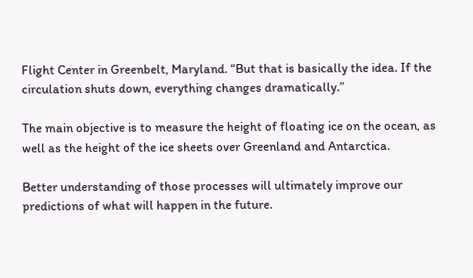Flight Center in Greenbelt, Maryland. “But that is basically the idea. If the circulation shuts down, everything changes dramatically.”

The main objective is to measure the height of floating ice on the ocean, as well as the height of the ice sheets over Greenland and Antarctica.

Better understanding of those processes will ultimately improve our predictions of what will happen in the future.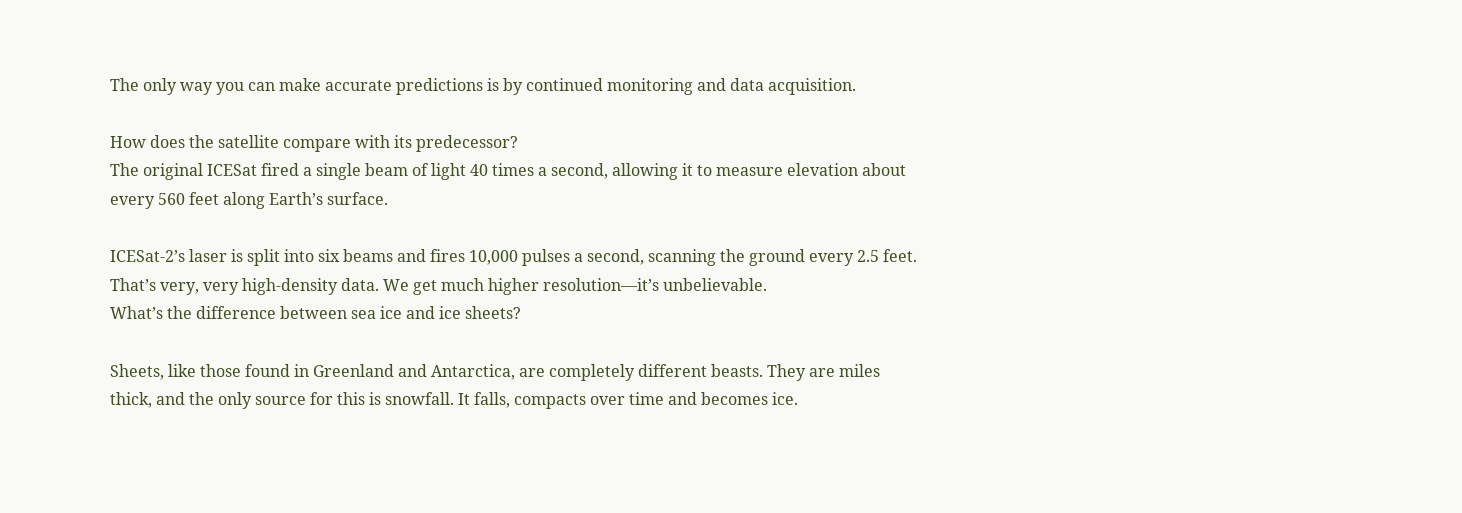The only way you can make accurate predictions is by continued monitoring and data acquisition.

How does the satellite compare with its predecessor?
The original ICESat fired a single beam of light 40 times a second, allowing it to measure elevation about every 560 feet along Earth’s surface.

ICESat-2’s laser is split into six beams and fires 10,000 pulses a second, scanning the ground every 2.5 feet. That’s very, very high-density data. We get much higher resolution—it’s unbelievable.
What’s the difference between sea ice and ice sheets?

Sheets, like those found in Greenland and Antarctica, are completely different beasts. They are miles thick, and the only source for this is snowfall. It falls, compacts over time and becomes ice.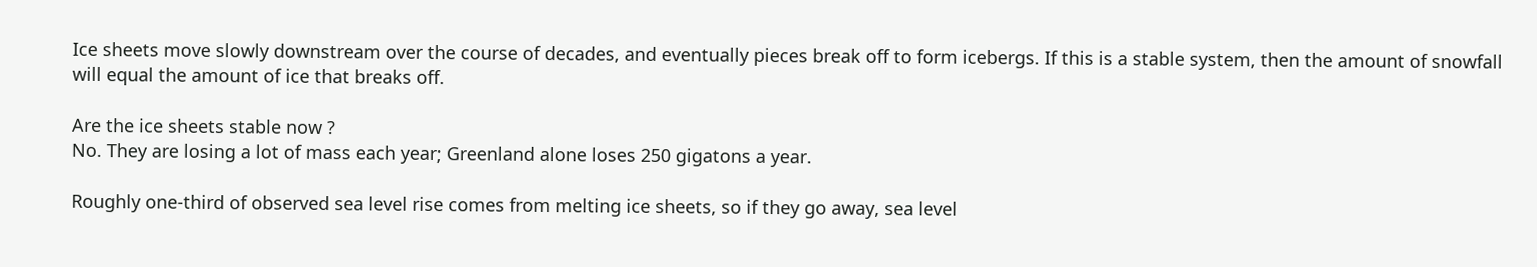Ice sheets move slowly downstream over the course of decades, and eventually pieces break off to form icebergs. If this is a stable system, then the amount of snowfall will equal the amount of ice that breaks off.

Are the ice sheets stable now ?
No. They are losing a lot of mass each year; Greenland alone loses 250 gigatons a year.

Roughly one-third of observed sea level rise comes from melting ice sheets, so if they go away, sea level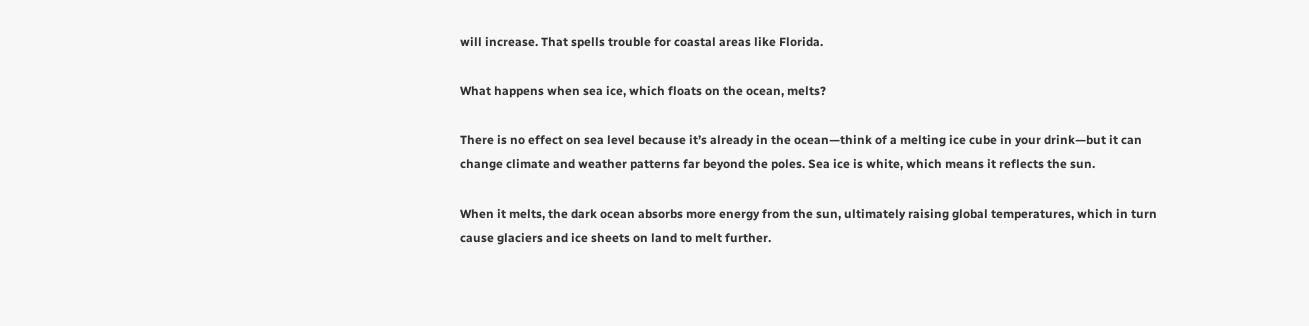will increase. That spells trouble for coastal areas like Florida.

What happens when sea ice, which floats on the ocean, melts?

There is no effect on sea level because it’s already in the ocean—think of a melting ice cube in your drink—but it can change climate and weather patterns far beyond the poles. Sea ice is white, which means it reflects the sun.

When it melts, the dark ocean absorbs more energy from the sun, ultimately raising global temperatures, which in turn cause glaciers and ice sheets on land to melt further.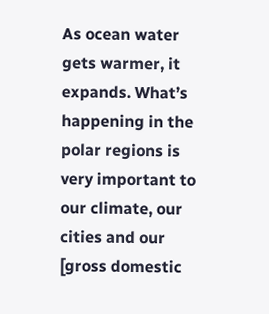As ocean water gets warmer, it expands. What’s happening in the polar regions is very important to our climate, our cities and our [gross domestic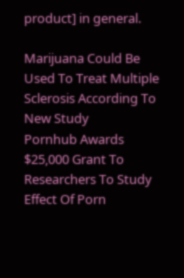product] in general.

Marijuana Could Be Used To Treat Multiple Sclerosis According To New Study
Pornhub Awards $25,000 Grant To Researchers To Study Effect Of Porn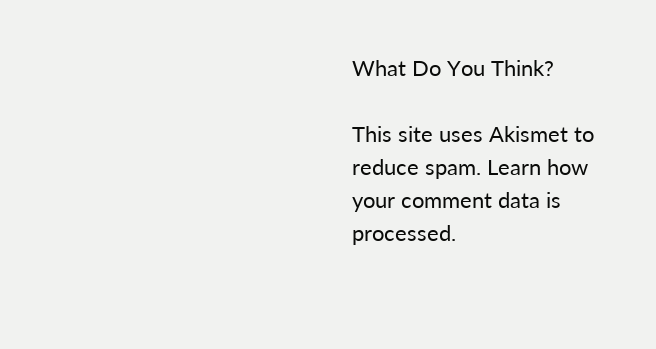What Do You Think?

This site uses Akismet to reduce spam. Learn how your comment data is processed.